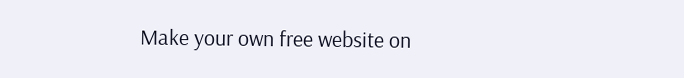Make your own free website on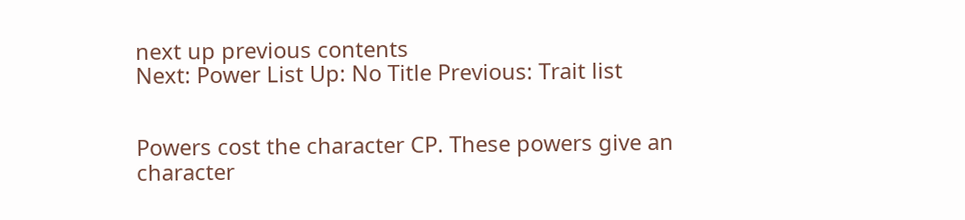next up previous contents
Next: Power List Up: No Title Previous: Trait list


Powers cost the character CP. These powers give an character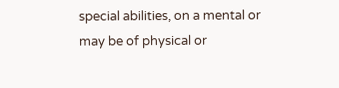special abilities, on a mental or may be of physical or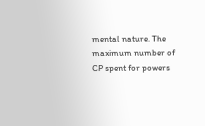mental nature. The maximum number of CP spent for powers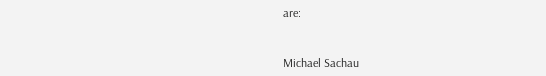are:


Michael Sachau